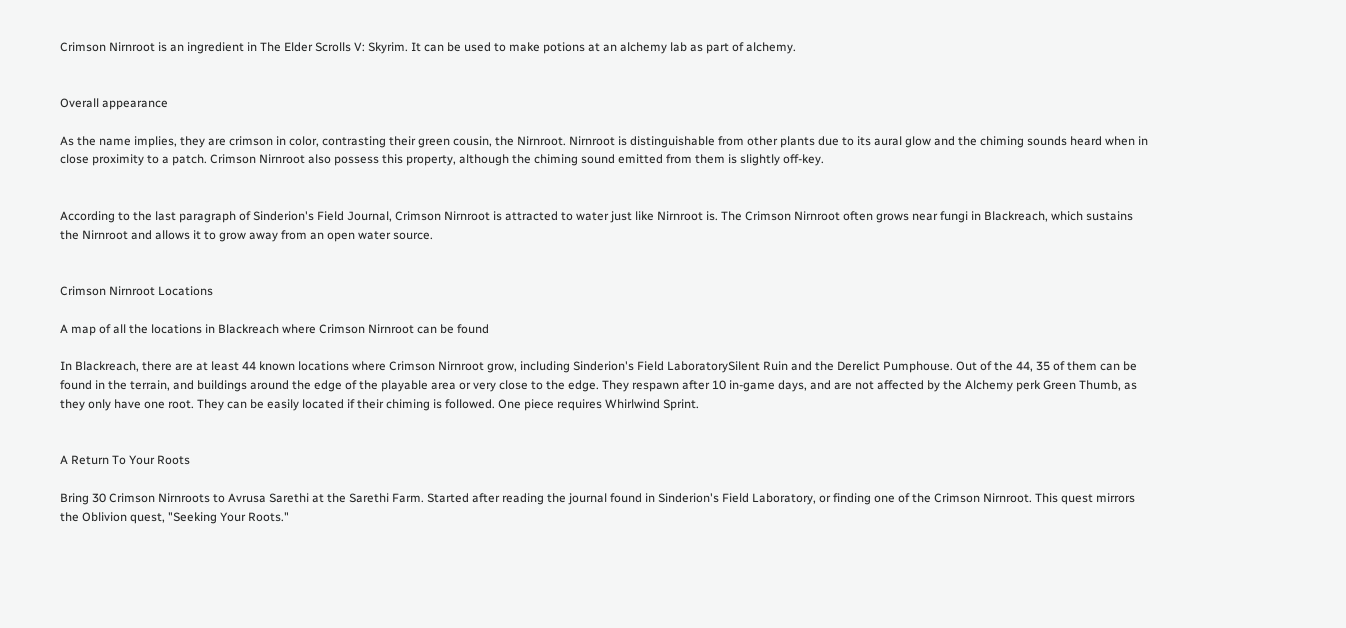Crimson Nirnroot is an ingredient in The Elder Scrolls V: Skyrim. It can be used to make potions at an alchemy lab as part of alchemy.


Overall appearance

As the name implies, they are crimson in color, contrasting their green cousin, the Nirnroot. Nirnroot is distinguishable from other plants due to its aural glow and the chiming sounds heard when in close proximity to a patch. Crimson Nirnroot also possess this property, although the chiming sound emitted from them is slightly off-key.


According to the last paragraph of Sinderion's Field Journal, Crimson Nirnroot is attracted to water just like Nirnroot is. The Crimson Nirnroot often grows near fungi in Blackreach, which sustains the Nirnroot and allows it to grow away from an open water source.


Crimson Nirnroot Locations

A map of all the locations in Blackreach where Crimson Nirnroot can be found

In Blackreach, there are at least 44 known locations where Crimson Nirnroot grow, including Sinderion's Field LaboratorySilent Ruin and the Derelict Pumphouse. Out of the 44, 35 of them can be found in the terrain, and buildings around the edge of the playable area or very close to the edge. They respawn after 10 in-game days, and are not affected by the Alchemy perk Green Thumb, as they only have one root. They can be easily located if their chiming is followed. One piece requires Whirlwind Sprint.


A Return To Your Roots

Bring 30 Crimson Nirnroots to Avrusa Sarethi at the Sarethi Farm. Started after reading the journal found in Sinderion's Field Laboratory, or finding one of the Crimson Nirnroot. This quest mirrors the Oblivion quest, "Seeking Your Roots."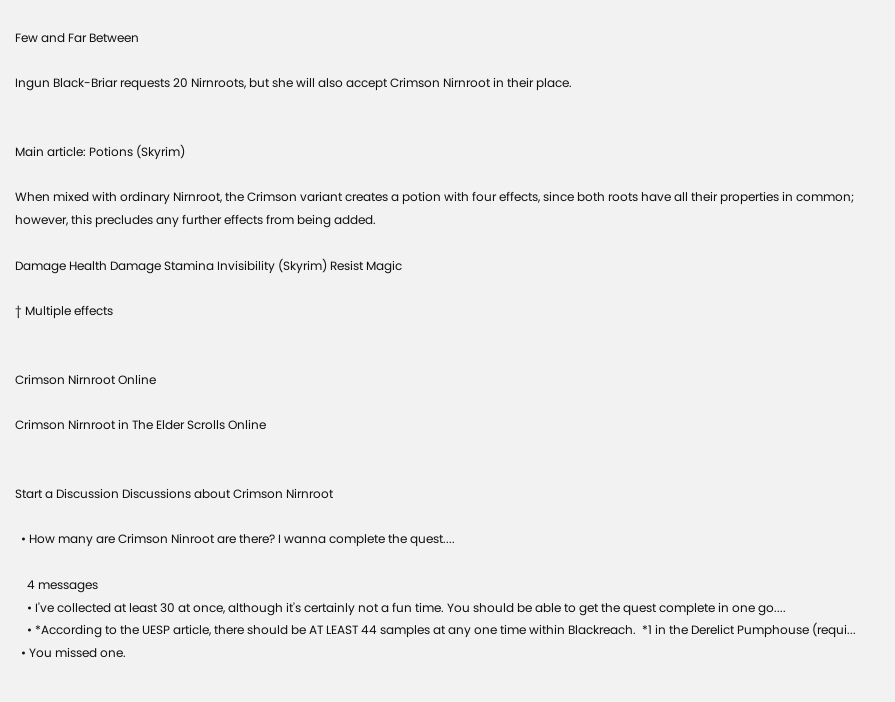Few and Far Between

Ingun Black-Briar requests 20 Nirnroots, but she will also accept Crimson Nirnroot in their place.


Main article: Potions (Skyrim)

When mixed with ordinary Nirnroot, the Crimson variant creates a potion with four effects, since both roots have all their properties in common; however, this precludes any further effects from being added.

Damage Health Damage Stamina Invisibility (Skyrim) Resist Magic

† Multiple effects


Crimson Nirnroot Online

Crimson Nirnroot in The Elder Scrolls Online


Start a Discussion Discussions about Crimson Nirnroot

  • How many are Crimson Ninroot are there? I wanna complete the quest....

    4 messages
    • I've collected at least 30 at once, although it's certainly not a fun time. You should be able to get the quest complete in one go....
    • *According to the UESP article, there should be AT LEAST 44 samples at any one time within Blackreach.  *1 in the Derelict Pumphouse (requi...
  • You missed one.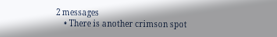2 messages
    • There is another crimson spot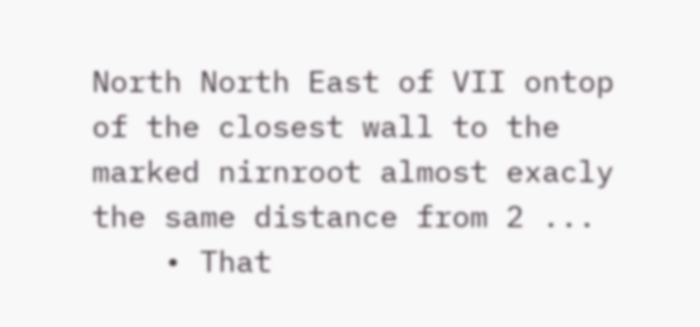North North East of VII ontop of the closest wall to the marked nirnroot almost exacly the same distance from 2 ...
    • That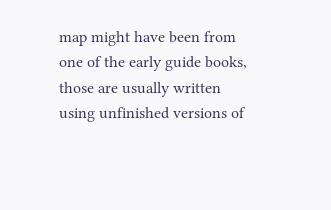map might have been from one of the early guide books, those are usually written using unfinished versions of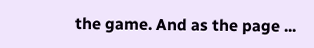the game. And as the page ...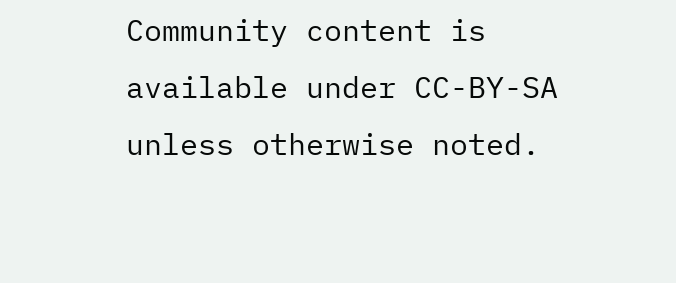Community content is available under CC-BY-SA unless otherwise noted.